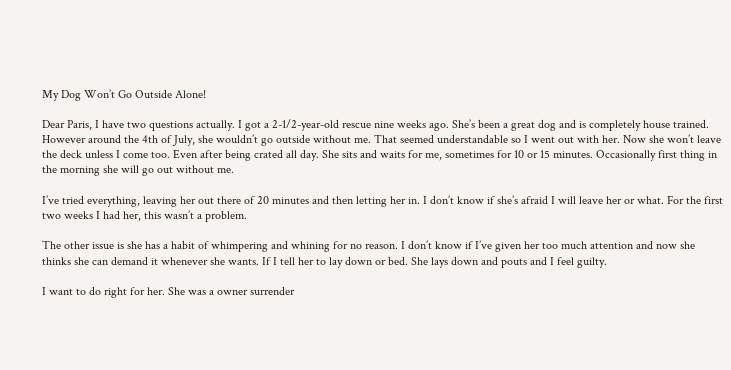My Dog Won’t Go Outside Alone!

Dear Paris, I have two questions actually. I got a 2-1/2-year-old rescue nine weeks ago. She’s been a great dog and is completely house trained. However around the 4th of July, she wouldn’t go outside without me. That seemed understandable so I went out with her. Now she won’t leave the deck unless I come too. Even after being crated all day. She sits and waits for me, sometimes for 10 or 15 minutes. Occasionally first thing in the morning she will go out without me.

I’ve tried everything, leaving her out there of 20 minutes and then letting her in. I don’t know if she’s afraid I will leave her or what. For the first two weeks I had her, this wasn’t a problem.

The other issue is she has a habit of whimpering and whining for no reason. I don’t know if I’ve given her too much attention and now she thinks she can demand it whenever she wants. If I tell her to lay down or bed. She lays down and pouts and I feel guilty.

I want to do right for her. She was a owner surrender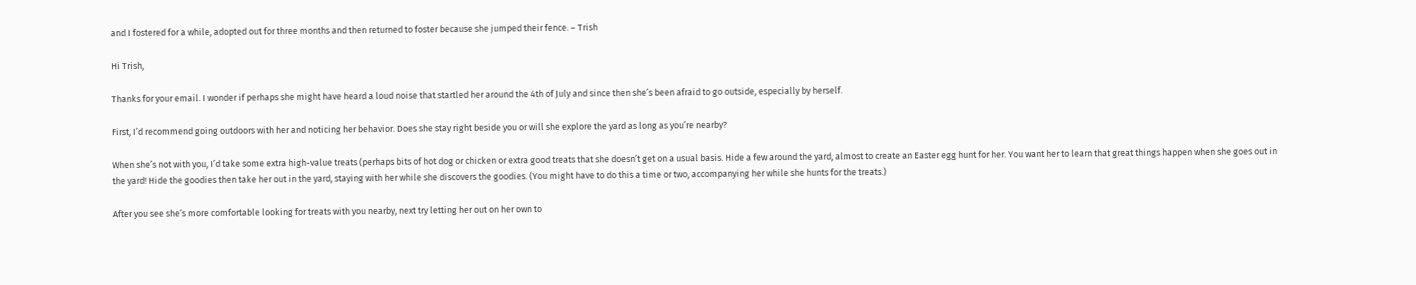and I fostered for a while, adopted out for three months and then returned to foster because she jumped their fence. – Trish

Hi Trish,

Thanks for your email. I wonder if perhaps she might have heard a loud noise that startled her around the 4th of July and since then she’s been afraid to go outside, especially by herself.

First, I’d recommend going outdoors with her and noticing her behavior. Does she stay right beside you or will she explore the yard as long as you’re nearby?

When she’s not with you, I’d take some extra high-value treats (perhaps bits of hot dog or chicken or extra good treats that she doesn’t get on a usual basis. Hide a few around the yard, almost to create an Easter egg hunt for her. You want her to learn that great things happen when she goes out in the yard! Hide the goodies then take her out in the yard, staying with her while she discovers the goodies. (You might have to do this a time or two, accompanying her while she hunts for the treats.)

After you see she’s more comfortable looking for treats with you nearby, next try letting her out on her own to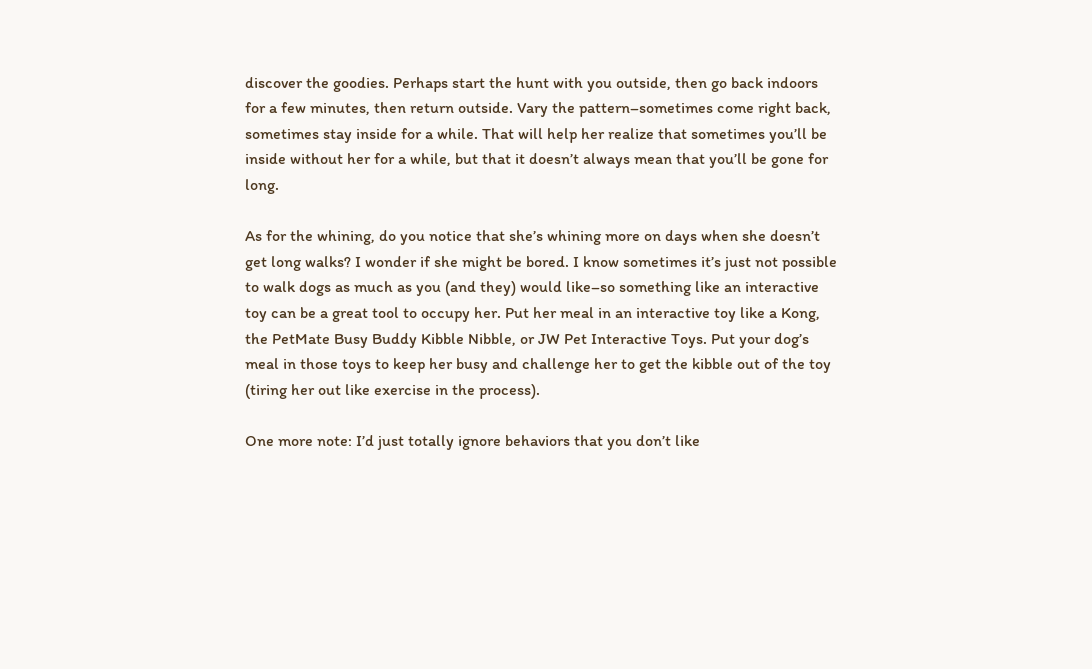discover the goodies. Perhaps start the hunt with you outside, then go back indoors for a few minutes, then return outside. Vary the pattern–sometimes come right back, sometimes stay inside for a while. That will help her realize that sometimes you’ll be inside without her for a while, but that it doesn’t always mean that you’ll be gone for long.

As for the whining, do you notice that she’s whining more on days when she doesn’t get long walks? I wonder if she might be bored. I know sometimes it’s just not possible to walk dogs as much as you (and they) would like–so something like an interactive toy can be a great tool to occupy her. Put her meal in an interactive toy like a Kong, the PetMate Busy Buddy Kibble Nibble, or JW Pet Interactive Toys. Put your dog’s meal in those toys to keep her busy and challenge her to get the kibble out of the toy (tiring her out like exercise in the process).

One more note: I’d just totally ignore behaviors that you don’t like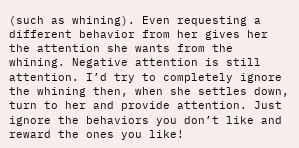(such as whining). Even requesting a different behavior from her gives her the attention she wants from the whining. Negative attention is still attention. I’d try to completely ignore the whining then, when she settles down, turn to her and provide attention. Just ignore the behaviors you don’t like and reward the ones you like!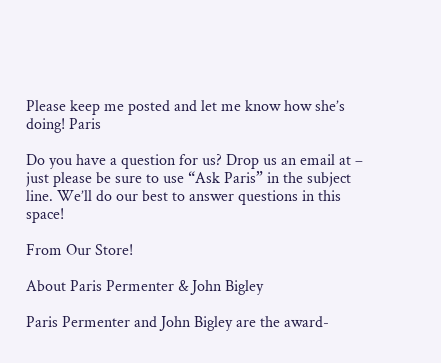Please keep me posted and let me know how she’s doing! Paris

Do you have a question for us? Drop us an email at – just please be sure to use “Ask Paris” in the subject line. We’ll do our best to answer questions in this space!

From Our Store!

About Paris Permenter & John Bigley

Paris Permenter and John Bigley are the award-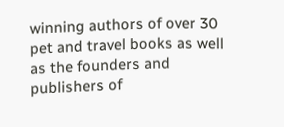winning authors of over 30 pet and travel books as well as the founders and publishers of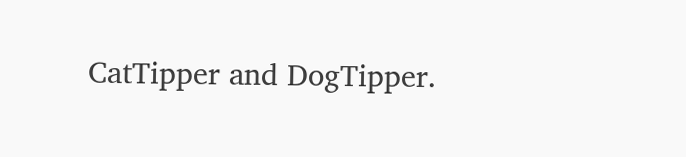CatTipper and DogTipper.